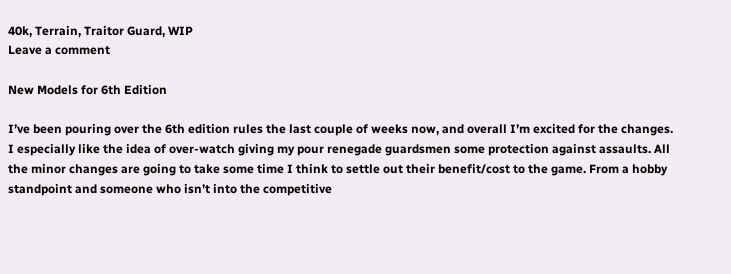40k, Terrain, Traitor Guard, WIP
Leave a comment

New Models for 6th Edition

I’ve been pouring over the 6th edition rules the last couple of weeks now, and overall I’m excited for the changes. I especially like the idea of over-watch giving my pour renegade guardsmen some protection against assaults. All the minor changes are going to take some time I think to settle out their benefit/cost to the game. From a hobby standpoint and someone who isn’t into the competitive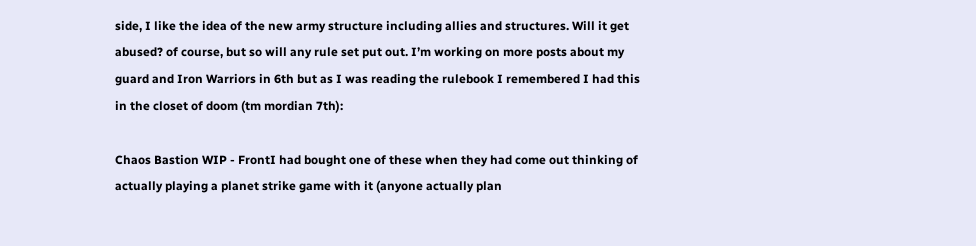side, I like the idea of the new army structure including allies and structures. Will it get abused? of course, but so will any rule set put out. I’m working on more posts about my guard and Iron Warriors in 6th but as I was reading the rulebook I remembered I had this in the closet of doom (tm mordian 7th):

Chaos Bastion WIP - FrontI had bought one of these when they had come out thinking of actually playing a planet strike game with it (anyone actually plan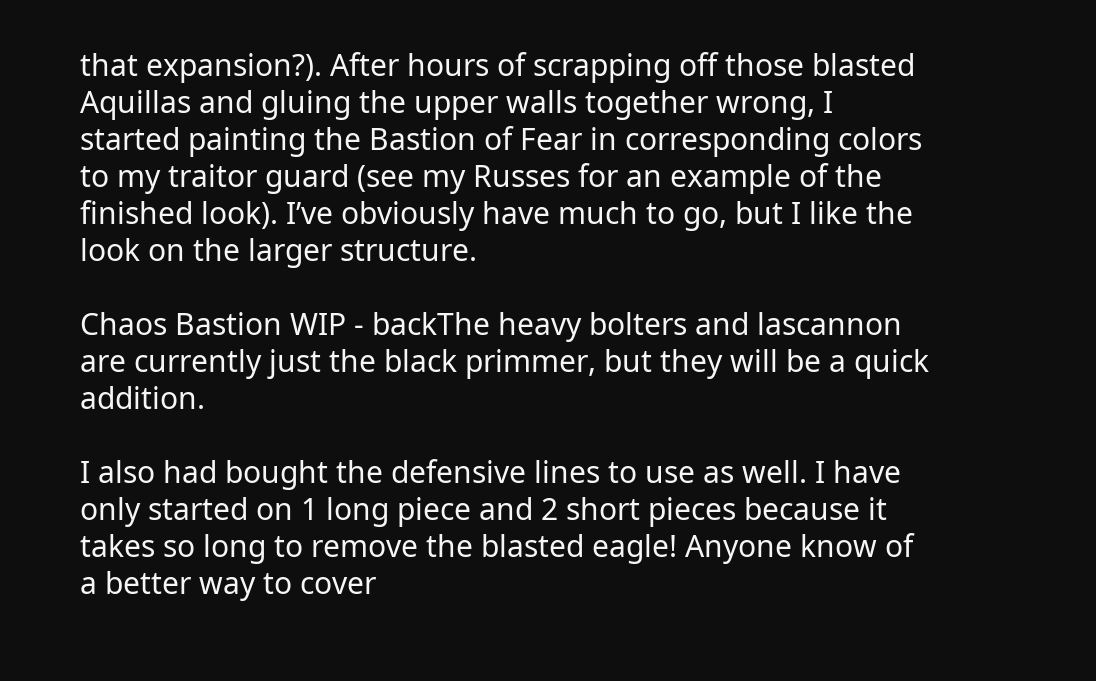that expansion?). After hours of scrapping off those blasted Aquillas and gluing the upper walls together wrong, I started painting the Bastion of Fear in corresponding colors to my traitor guard (see my Russes for an example of the finished look). I’ve obviously have much to go, but I like the look on the larger structure.

Chaos Bastion WIP - backThe heavy bolters and lascannon are currently just the black primmer, but they will be a quick addition.

I also had bought the defensive lines to use as well. I have only started on 1 long piece and 2 short pieces because it takes so long to remove the blasted eagle! Anyone know of a better way to cover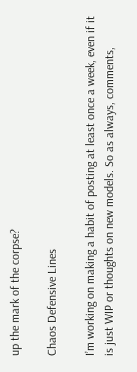up the mark of the corpse?

Chaos Defensive Lines

I’m working on making a habit of posting at least once a week, even if it is just WIP or thoughts on new models. So as always, comments,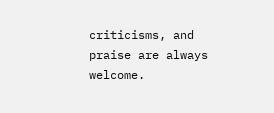criticisms, and praise are always welcome.